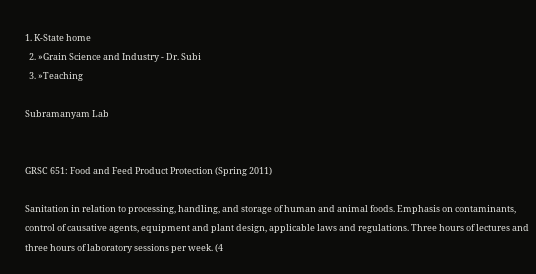1. K-State home
  2. »Grain Science and Industry - Dr. Subi
  3. »Teaching

Subramanyam Lab


GRSC 651: Food and Feed Product Protection (Spring 2011)

Sanitation in relation to processing, handling, and storage of human and animal foods. Emphasis on contaminants, control of causative agents, equipment and plant design, applicable laws and regulations. Three hours of lectures and three hours of laboratory sessions per week. (4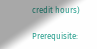credit hours)

Prerequisite: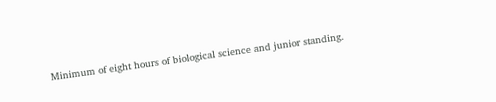Minimum of eight hours of biological science and junior standing.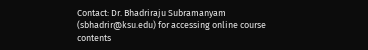Contact: Dr. Bhadriraju Subramanyam (sbhadrir@ksu.edu) for accessing online course contents